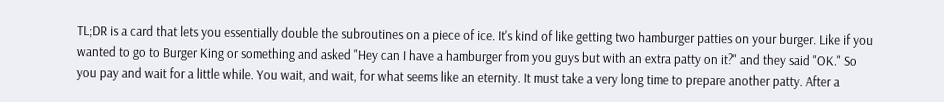TL;DR is a card that lets you essentially double the subroutines on a piece of ice. It's kind of like getting two hamburger patties on your burger. Like if you wanted to go to Burger King or something and asked "Hey can I have a hamburger from you guys but with an extra patty on it?" and they said "OK." So you pay and wait for a little while. You wait, and wait, for what seems like an eternity. It must take a very long time to prepare another patty. After a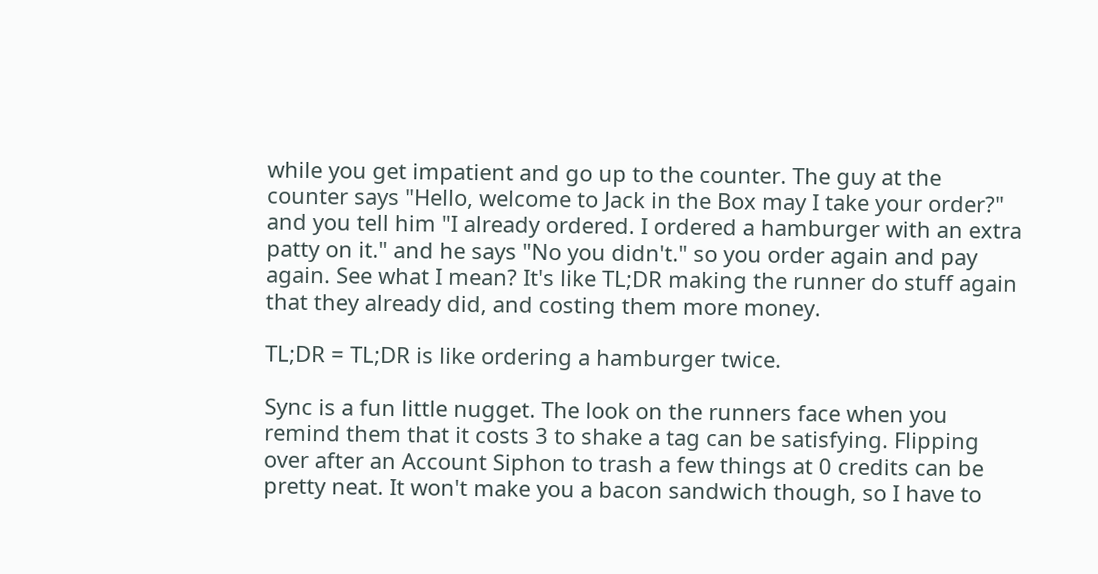while you get impatient and go up to the counter. The guy at the counter says "Hello, welcome to Jack in the Box may I take your order?" and you tell him "I already ordered. I ordered a hamburger with an extra patty on it." and he says "No you didn't." so you order again and pay again. See what I mean? It's like TL;DR making the runner do stuff again that they already did, and costing them more money.

TL;DR = TL;DR is like ordering a hamburger twice.

Sync is a fun little nugget. The look on the runners face when you remind them that it costs 3 to shake a tag can be satisfying. Flipping over after an Account Siphon to trash a few things at 0 credits can be pretty neat. It won't make you a bacon sandwich though, so I have to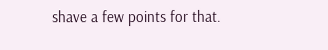shave a few points for that.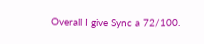Overall I give Sync a 72/100.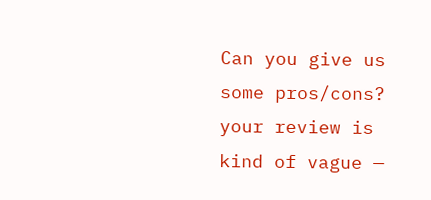Can you give us some pros/cons? your review is kind of vague —